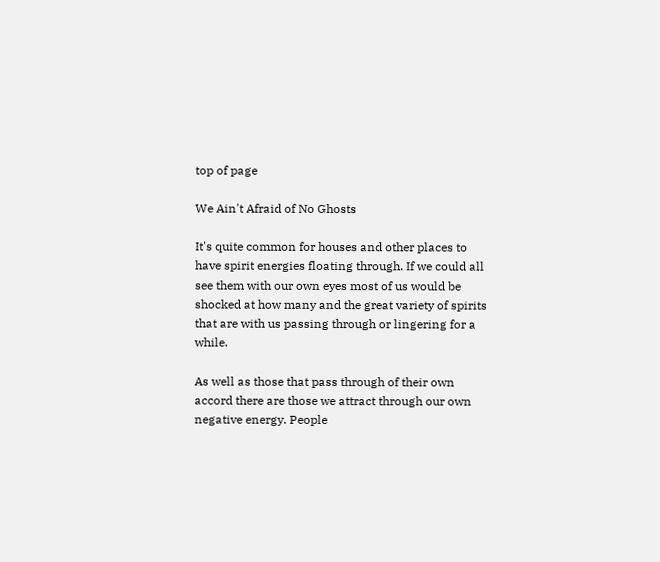top of page

We Ain't Afraid of No Ghosts

It's quite common for houses and other places to have spirit energies floating through. If we could all see them with our own eyes most of us would be shocked at how many and the great variety of spirits that are with us passing through or lingering for a while.

As well as those that pass through of their own accord there are those we attract through our own negative energy. People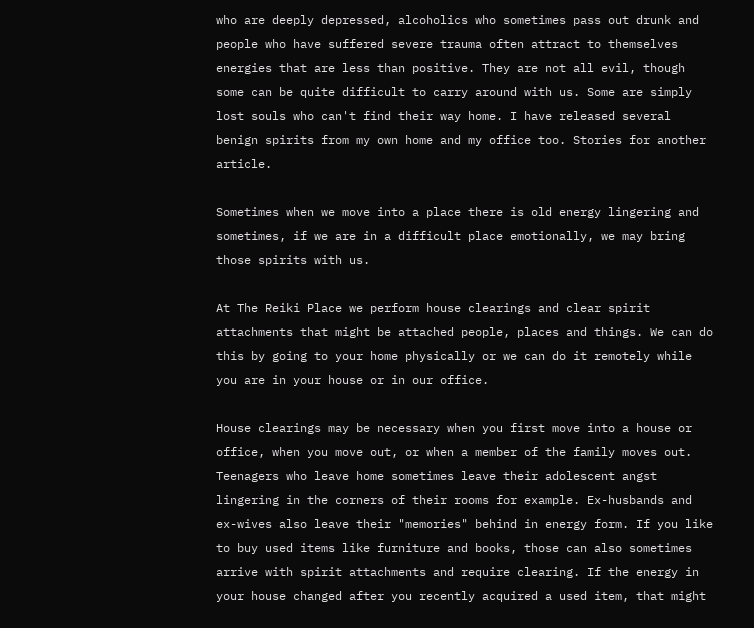who are deeply depressed, alcoholics who sometimes pass out drunk and people who have suffered severe trauma often attract to themselves energies that are less than positive. They are not all evil, though some can be quite difficult to carry around with us. Some are simply lost souls who can't find their way home. I have released several benign spirits from my own home and my office too. Stories for another article.

Sometimes when we move into a place there is old energy lingering and sometimes, if we are in a difficult place emotionally, we may bring those spirits with us.

At The Reiki Place we perform house clearings and clear spirit attachments that might be attached people, places and things. We can do this by going to your home physically or we can do it remotely while you are in your house or in our office.

House clearings may be necessary when you first move into a house or office, when you move out, or when a member of the family moves out. Teenagers who leave home sometimes leave their adolescent angst lingering in the corners of their rooms for example. Ex-husbands and ex-wives also leave their "memories" behind in energy form. If you like to buy used items like furniture and books, those can also sometimes arrive with spirit attachments and require clearing. If the energy in your house changed after you recently acquired a used item, that might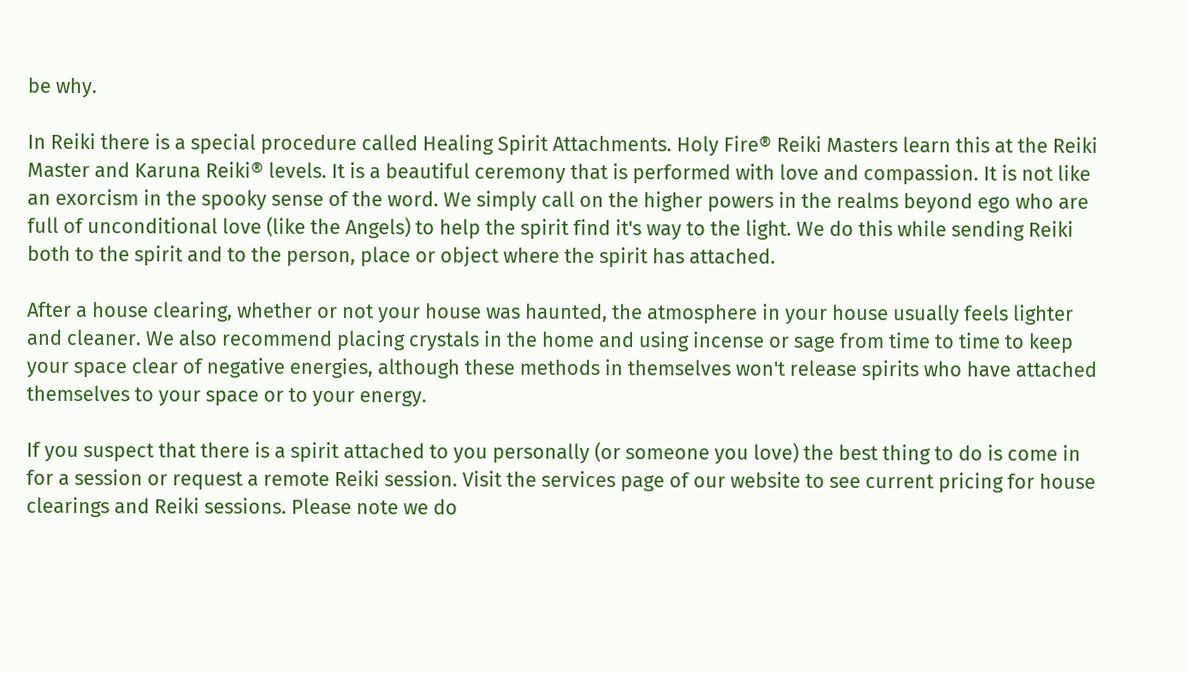be why.

In Reiki there is a special procedure called Healing Spirit Attachments. Holy Fire® Reiki Masters learn this at the Reiki Master and Karuna Reiki® levels. It is a beautiful ceremony that is performed with love and compassion. It is not like an exorcism in the spooky sense of the word. We simply call on the higher powers in the realms beyond ego who are full of unconditional love (like the Angels) to help the spirit find it's way to the light. We do this while sending Reiki both to the spirit and to the person, place or object where the spirit has attached.

After a house clearing, whether or not your house was haunted, the atmosphere in your house usually feels lighter and cleaner. We also recommend placing crystals in the home and using incense or sage from time to time to keep your space clear of negative energies, although these methods in themselves won't release spirits who have attached themselves to your space or to your energy.

If you suspect that there is a spirit attached to you personally (or someone you love) the best thing to do is come in for a session or request a remote Reiki session. Visit the services page of our website to see current pricing for house clearings and Reiki sessions. Please note we do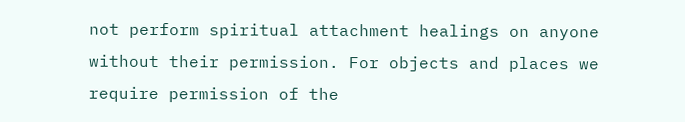not perform spiritual attachment healings on anyone without their permission. For objects and places we require permission of the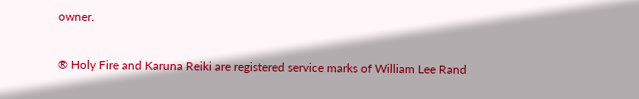owner.

® Holy Fire and Karuna Reiki are registered service marks of William Lee Rand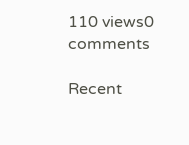110 views0 comments

Recent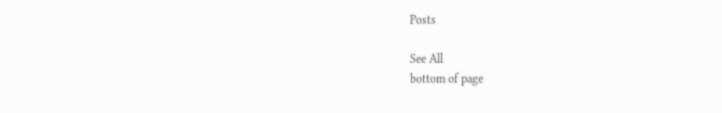Posts

See All
bottom of page